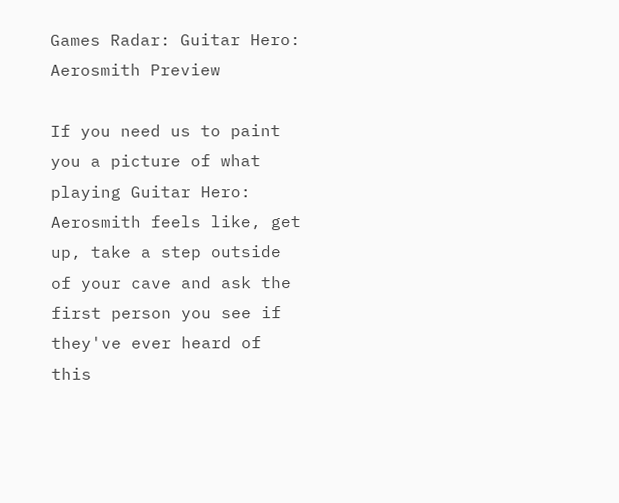Games Radar: Guitar Hero: Aerosmith Preview

If you need us to paint you a picture of what playing Guitar Hero: Aerosmith feels like, get up, take a step outside of your cave and ask the first person you see if they've ever heard of this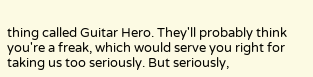thing called Guitar Hero. They'll probably think you're a freak, which would serve you right for taking us too seriously. But seriously,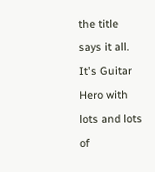the title says it all. It's Guitar Hero with lots and lots of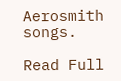Aerosmith songs.

Read Full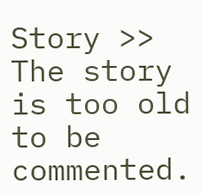Story >>
The story is too old to be commented.